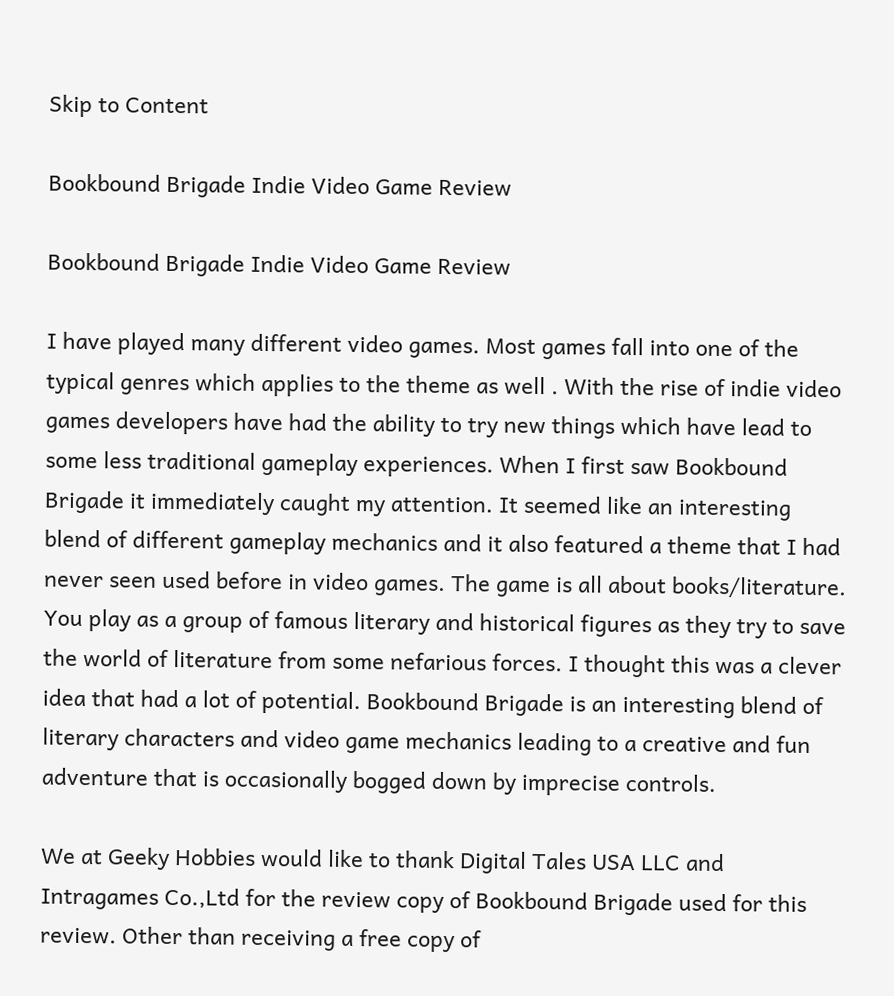Skip to Content

Bookbound Brigade Indie Video Game Review

Bookbound Brigade Indie Video Game Review

I have played many different video games. Most games fall into one of the typical genres which applies to the theme as well . With the rise of indie video games developers have had the ability to try new things which have lead to some less traditional gameplay experiences. When I first saw Bookbound Brigade it immediately caught my attention. It seemed like an interesting blend of different gameplay mechanics and it also featured a theme that I had never seen used before in video games. The game is all about books/literature. You play as a group of famous literary and historical figures as they try to save the world of literature from some nefarious forces. I thought this was a clever idea that had a lot of potential. Bookbound Brigade is an interesting blend of literary characters and video game mechanics leading to a creative and fun adventure that is occasionally bogged down by imprecise controls.

We at Geeky Hobbies would like to thank Digital Tales USA LLC and Intragames Co.,Ltd for the review copy of Bookbound Brigade used for this review. Other than receiving a free copy of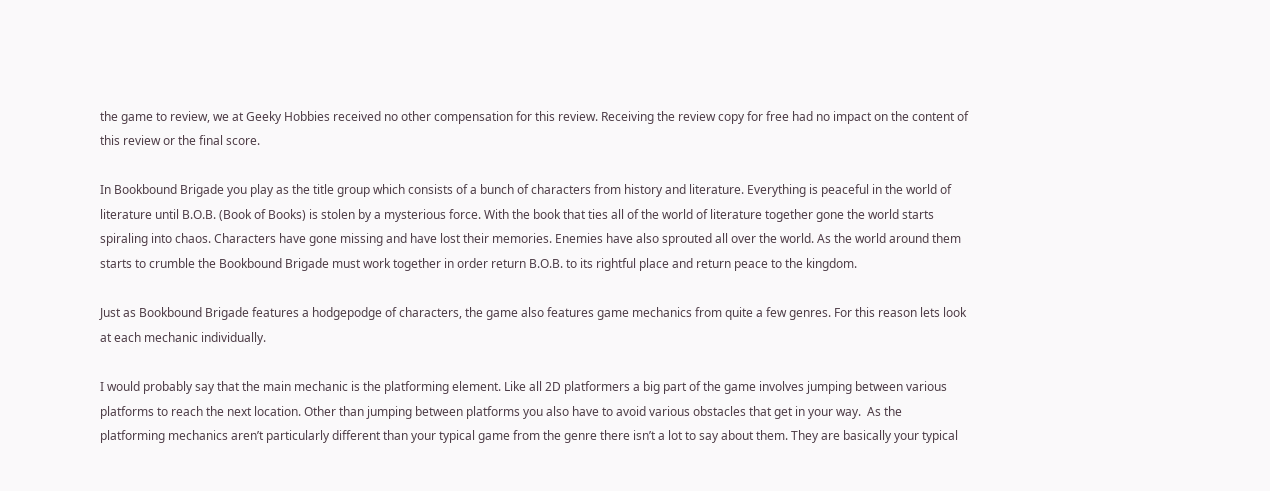the game to review, we at Geeky Hobbies received no other compensation for this review. Receiving the review copy for free had no impact on the content of this review or the final score.

In Bookbound Brigade you play as the title group which consists of a bunch of characters from history and literature. Everything is peaceful in the world of literature until B.O.B. (Book of Books) is stolen by a mysterious force. With the book that ties all of the world of literature together gone the world starts spiraling into chaos. Characters have gone missing and have lost their memories. Enemies have also sprouted all over the world. As the world around them starts to crumble the Bookbound Brigade must work together in order return B.O.B. to its rightful place and return peace to the kingdom.

Just as Bookbound Brigade features a hodgepodge of characters, the game also features game mechanics from quite a few genres. For this reason lets look at each mechanic individually.

I would probably say that the main mechanic is the platforming element. Like all 2D platformers a big part of the game involves jumping between various platforms to reach the next location. Other than jumping between platforms you also have to avoid various obstacles that get in your way.  As the platforming mechanics aren’t particularly different than your typical game from the genre there isn’t a lot to say about them. They are basically your typical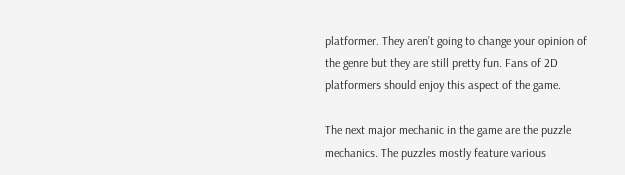platformer. They aren’t going to change your opinion of the genre but they are still pretty fun. Fans of 2D platformers should enjoy this aspect of the game.

The next major mechanic in the game are the puzzle mechanics. The puzzles mostly feature various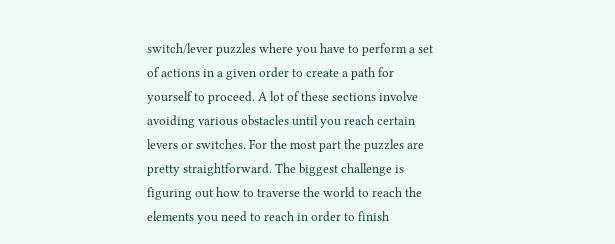switch/lever puzzles where you have to perform a set of actions in a given order to create a path for yourself to proceed. A lot of these sections involve avoiding various obstacles until you reach certain levers or switches. For the most part the puzzles are pretty straightforward. The biggest challenge is figuring out how to traverse the world to reach the elements you need to reach in order to finish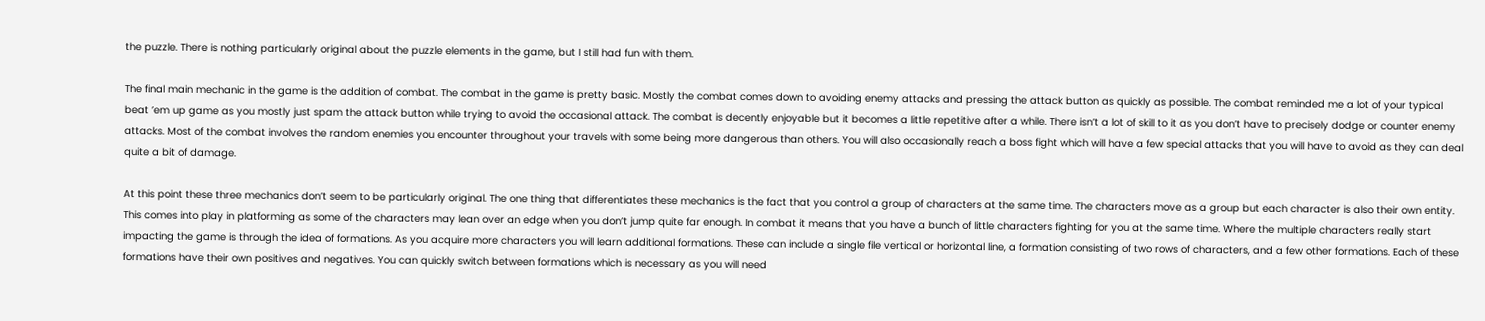the puzzle. There is nothing particularly original about the puzzle elements in the game, but I still had fun with them.

The final main mechanic in the game is the addition of combat. The combat in the game is pretty basic. Mostly the combat comes down to avoiding enemy attacks and pressing the attack button as quickly as possible. The combat reminded me a lot of your typical beat ’em up game as you mostly just spam the attack button while trying to avoid the occasional attack. The combat is decently enjoyable but it becomes a little repetitive after a while. There isn’t a lot of skill to it as you don’t have to precisely dodge or counter enemy attacks. Most of the combat involves the random enemies you encounter throughout your travels with some being more dangerous than others. You will also occasionally reach a boss fight which will have a few special attacks that you will have to avoid as they can deal quite a bit of damage.

At this point these three mechanics don’t seem to be particularly original. The one thing that differentiates these mechanics is the fact that you control a group of characters at the same time. The characters move as a group but each character is also their own entity. This comes into play in platforming as some of the characters may lean over an edge when you don’t jump quite far enough. In combat it means that you have a bunch of little characters fighting for you at the same time. Where the multiple characters really start impacting the game is through the idea of formations. As you acquire more characters you will learn additional formations. These can include a single file vertical or horizontal line, a formation consisting of two rows of characters, and a few other formations. Each of these formations have their own positives and negatives. You can quickly switch between formations which is necessary as you will need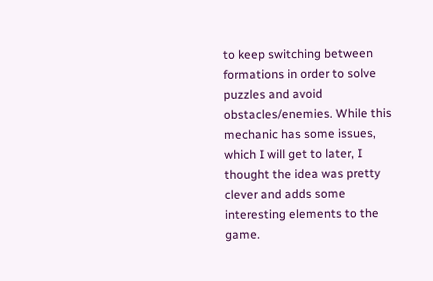to keep switching between formations in order to solve puzzles and avoid obstacles/enemies. While this mechanic has some issues, which I will get to later, I thought the idea was pretty clever and adds some interesting elements to the game.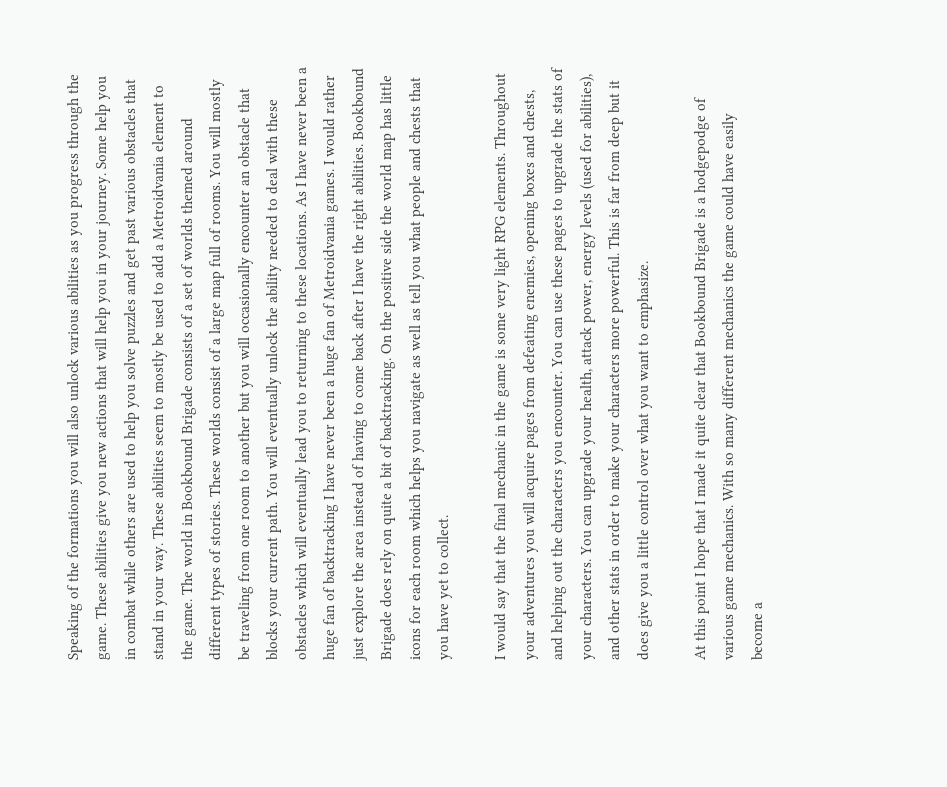Speaking of the formations you will also unlock various abilities as you progress through the game. These abilities give you new actions that will help you in your journey. Some help you in combat while others are used to help you solve puzzles and get past various obstacles that stand in your way. These abilities seem to mostly be used to add a Metroidvania element to the game. The world in Bookbound Brigade consists of a set of worlds themed around different types of stories. These worlds consist of a large map full of rooms. You will mostly be traveling from one room to another but you will occasionally encounter an obstacle that blocks your current path. You will eventually unlock the ability needed to deal with these obstacles which will eventually lead you to returning to these locations. As I have never been a huge fan of backtracking I have never been a huge fan of Metroidvania games. I would rather just explore the area instead of having to come back after I have the right abilities. Bookbound Brigade does rely on quite a bit of backtracking. On the positive side the world map has little icons for each room which helps you navigate as well as tell you what people and chests that you have yet to collect.

I would say that the final mechanic in the game is some very light RPG elements. Throughout your adventures you will acquire pages from defeating enemies, opening boxes and chests, and helping out the characters you encounter. You can use these pages to upgrade the stats of your characters. You can upgrade your health, attack power, energy levels (used for abilities), and other stats in order to make your characters more powerful. This is far from deep but it does give you a little control over what you want to emphasize.

At this point I hope that I made it quite clear that Bookbound Brigade is a hodgepodge of various game mechanics. With so many different mechanics the game could have easily become a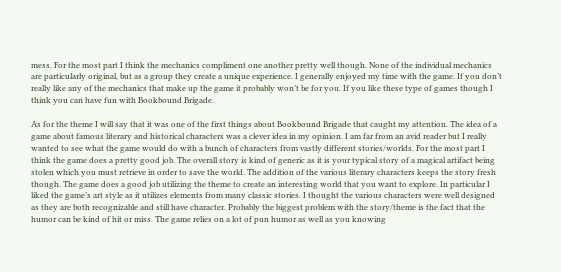mess. For the most part I think the mechanics compliment one another pretty well though. None of the individual mechanics are particularly original, but as a group they create a unique experience. I generally enjoyed my time with the game. If you don’t really like any of the mechanics that make up the game it probably won’t be for you. If you like these type of games though I think you can have fun with Bookbound Brigade.

As for the theme I will say that it was one of the first things about Bookbound Brigade that caught my attention. The idea of a game about famous literary and historical characters was a clever idea in my opinion. I am far from an avid reader but I really wanted to see what the game would do with a bunch of characters from vastly different stories/worlds. For the most part I think the game does a pretty good job. The overall story is kind of generic as it is your typical story of a magical artifact being stolen which you must retrieve in order to save the world. The addition of the various literary characters keeps the story fresh though. The game does a good job utilizing the theme to create an interesting world that you want to explore. In particular I liked the game’s art style as it utilizes elements from many classic stories. I thought the various characters were well designed as they are both recognizable and still have character. Probably the biggest problem with the story/theme is the fact that the humor can be kind of hit or miss. The game relies on a lot of pun humor as well as you knowing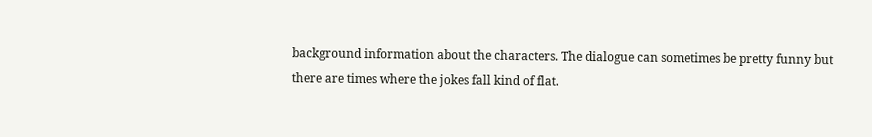background information about the characters. The dialogue can sometimes be pretty funny but there are times where the jokes fall kind of flat.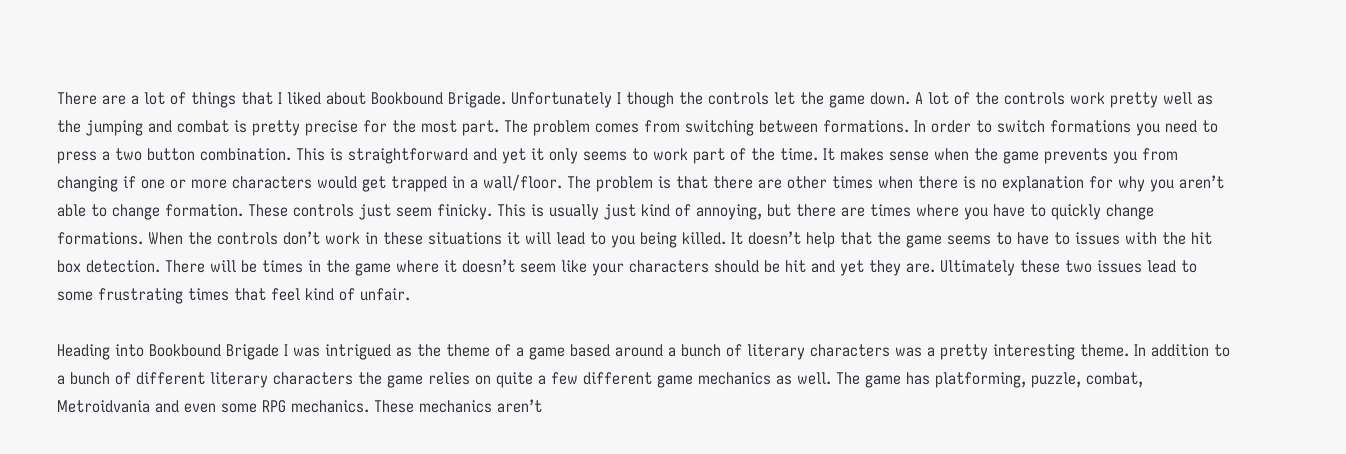There are a lot of things that I liked about Bookbound Brigade. Unfortunately I though the controls let the game down. A lot of the controls work pretty well as the jumping and combat is pretty precise for the most part. The problem comes from switching between formations. In order to switch formations you need to press a two button combination. This is straightforward and yet it only seems to work part of the time. It makes sense when the game prevents you from changing if one or more characters would get trapped in a wall/floor. The problem is that there are other times when there is no explanation for why you aren’t able to change formation. These controls just seem finicky. This is usually just kind of annoying, but there are times where you have to quickly change formations. When the controls don’t work in these situations it will lead to you being killed. It doesn’t help that the game seems to have to issues with the hit box detection. There will be times in the game where it doesn’t seem like your characters should be hit and yet they are. Ultimately these two issues lead to some frustrating times that feel kind of unfair.

Heading into Bookbound Brigade I was intrigued as the theme of a game based around a bunch of literary characters was a pretty interesting theme. In addition to a bunch of different literary characters the game relies on quite a few different game mechanics as well. The game has platforming, puzzle, combat, Metroidvania and even some RPG mechanics. These mechanics aren’t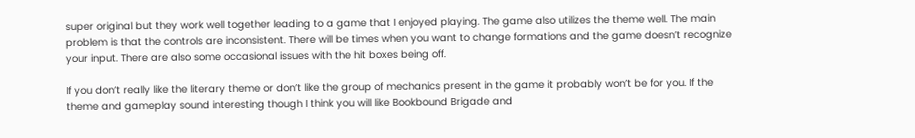super original but they work well together leading to a game that I enjoyed playing. The game also utilizes the theme well. The main problem is that the controls are inconsistent. There will be times when you want to change formations and the game doesn’t recognize your input. There are also some occasional issues with the hit boxes being off.

If you don’t really like the literary theme or don’t like the group of mechanics present in the game it probably won’t be for you. If the theme and gameplay sound interesting though I think you will like Bookbound Brigade and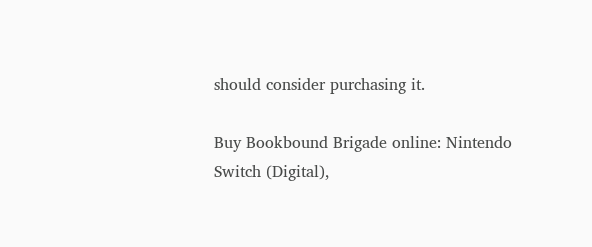should consider purchasing it.

Buy Bookbound Brigade online: Nintendo Switch (Digital),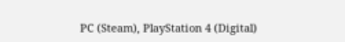PC (Steam), PlayStation 4 (Digital)